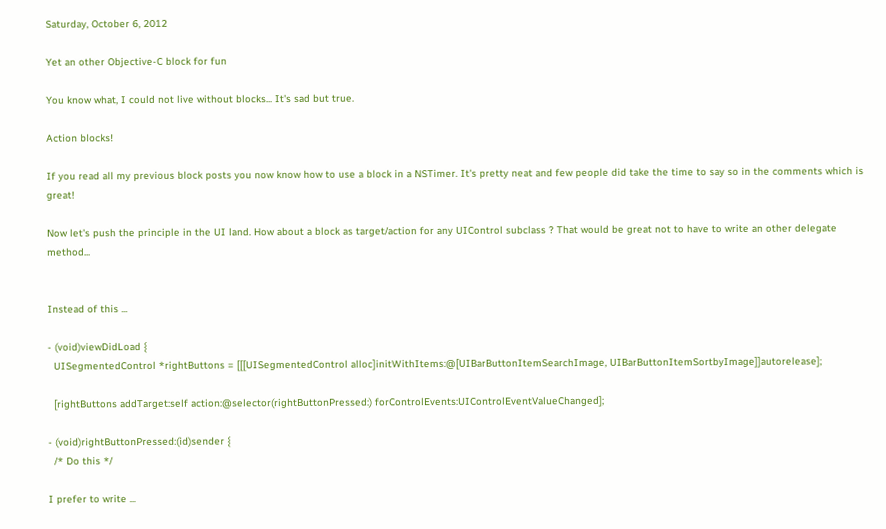Saturday, October 6, 2012

Yet an other Objective-C block for fun

You know what, I could not live without blocks... It's sad but true.

Action blocks!

If you read all my previous block posts you now know how to use a block in a NSTimer. It's pretty neat and few people did take the time to say so in the comments which is great!

Now let's push the principle in the UI land. How about a block as target/action for any UIControl subclass ? That would be great not to have to write an other delegate method...


Instead of this ...

- (void)viewDidLoad {
  UISegmentedControl *rightButtons = [[[UISegmentedControl alloc]initWithItems:@[UIBarButtonItemSearchImage, UIBarButtonItemSortbyImage]]autorelease];

  [rightButtons addTarget:self action:@selector(rightButtonPressed:) forControlEvents:UIControlEventValueChanged];

- (void)rightButtonPressed:(id)sender {
  /* Do this */

I prefer to write ...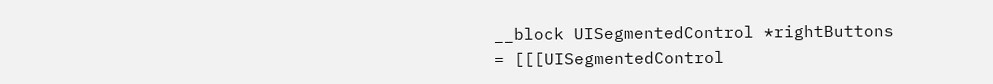__block UISegmentedControl *rightButtons = [[[UISegmentedControl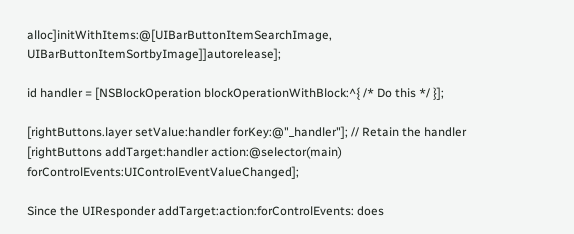alloc]initWithItems:@[UIBarButtonItemSearchImage, UIBarButtonItemSortbyImage]]autorelease];

id handler = [NSBlockOperation blockOperationWithBlock:^{ /* Do this */ }];

[rightButtons.layer setValue:handler forKey:@"_handler"]; // Retain the handler
[rightButtons addTarget:handler action:@selector(main) forControlEvents:UIControlEventValueChanged];

Since the UIResponder addTarget:action:forControlEvents: does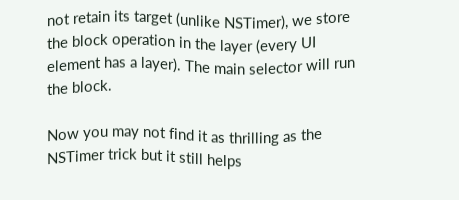not retain its target (unlike NSTimer), we store the block operation in the layer (every UI element has a layer). The main selector will run the block.

Now you may not find it as thrilling as the NSTimer trick but it still helps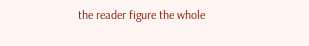the reader figure the whole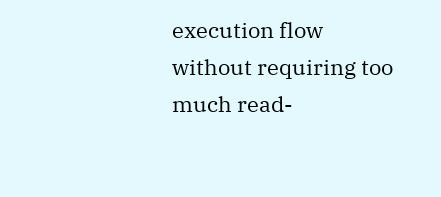execution flow without requiring too much read-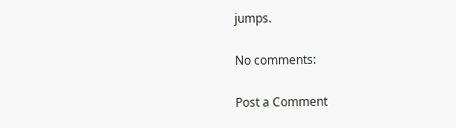jumps.

No comments:

Post a Comment